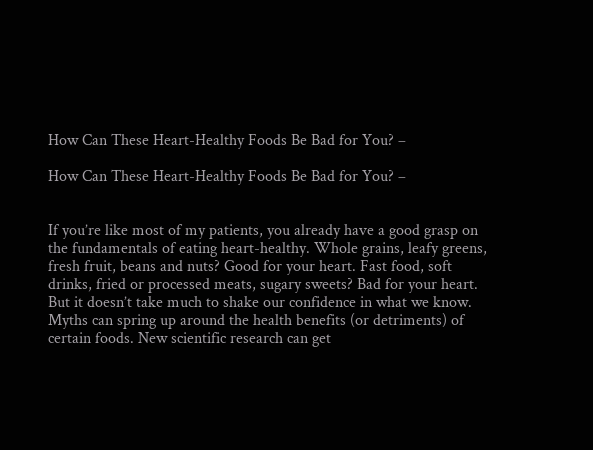How Can These Heart-Healthy Foods Be Bad for You? –

How Can These Heart-Healthy Foods Be Bad for You? –


If you’re like most of my patients, you already have a good grasp on the fundamentals of eating heart-healthy. Whole grains, leafy greens, fresh fruit, beans and nuts? Good for your heart. Fast food, soft drinks, fried or processed meats, sugary sweets? Bad for your heart.
But it doesn’t take much to shake our confidence in what we know. Myths can spring up around the health benefits (or detriments) of certain foods. New scientific research can get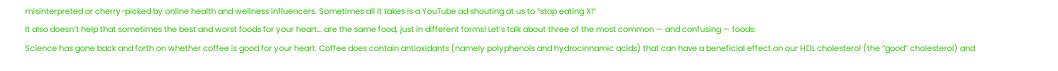misinterpreted or cherry-picked by online health and wellness influencers. Sometimes all it takes is a YouTube ad shouting at us to “stop eating X!”
It also doesn’t help that sometimes the best and worst foods for your heart… are the same food, just in different forms! Let’s talk about three of the most common — and confusing — foods:
Science has gone back and forth on whether coffee is good for your heart. Coffee does contain antioxidants (namely polyphenols and hydrocinnamic acids) that can have a beneficial effect on our HDL cholesterol (the “good” cholesterol) and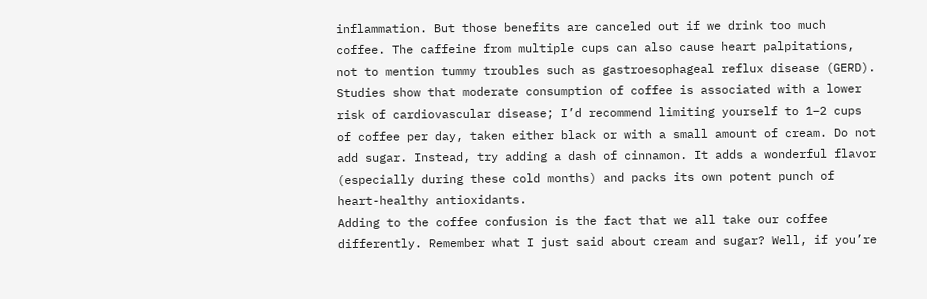inflammation. But those benefits are canceled out if we drink too much coffee. The caffeine from multiple cups can also cause heart palpitations, not to mention tummy troubles such as gastroesophageal reflux disease (GERD).
Studies show that moderate consumption of coffee is associated with a lower risk of cardiovascular disease; I’d recommend limiting yourself to 1–2 cups of coffee per day, taken either black or with a small amount of cream. Do not add sugar. Instead, try adding a dash of cinnamon. It adds a wonderful flavor (especially during these cold months) and packs its own potent punch of heart-healthy antioxidants.
Adding to the coffee confusion is the fact that we all take our coffee differently. Remember what I just said about cream and sugar? Well, if you’re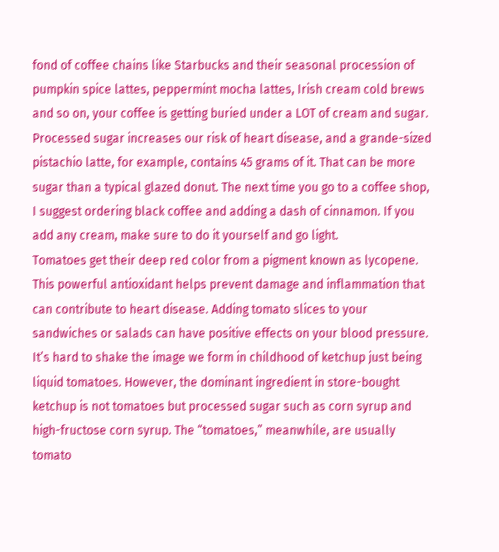fond of coffee chains like Starbucks and their seasonal procession of pumpkin spice lattes, peppermint mocha lattes, Irish cream cold brews and so on, your coffee is getting buried under a LOT of cream and sugar.
Processed sugar increases our risk of heart disease, and a grande-sized pistachio latte, for example, contains 45 grams of it. That can be more sugar than a typical glazed donut. The next time you go to a coffee shop, I suggest ordering black coffee and adding a dash of cinnamon. If you add any cream, make sure to do it yourself and go light.
Tomatoes get their deep red color from a pigment known as lycopene. This powerful antioxidant helps prevent damage and inflammation that can contribute to heart disease. Adding tomato slices to your sandwiches or salads can have positive effects on your blood pressure.
It’s hard to shake the image we form in childhood of ketchup just being liquid tomatoes. However, the dominant ingredient in store-bought ketchup is not tomatoes but processed sugar such as corn syrup and high-fructose corn syrup. The “tomatoes,” meanwhile, are usually tomato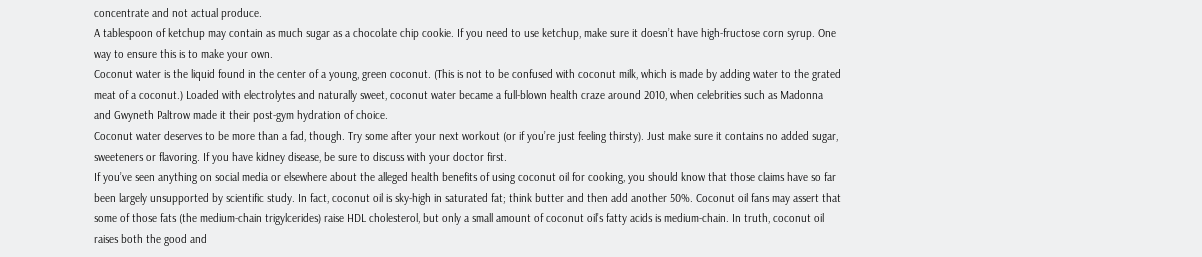concentrate and not actual produce.
A tablespoon of ketchup may contain as much sugar as a chocolate chip cookie. If you need to use ketchup, make sure it doesn’t have high-fructose corn syrup. One way to ensure this is to make your own.
Coconut water is the liquid found in the center of a young, green coconut. (This is not to be confused with coconut milk, which is made by adding water to the grated meat of a coconut.) Loaded with electrolytes and naturally sweet, coconut water became a full-blown health craze around 2010, when celebrities such as Madonna and Gwyneth Paltrow made it their post-gym hydration of choice.
Coconut water deserves to be more than a fad, though. Try some after your next workout (or if you’re just feeling thirsty). Just make sure it contains no added sugar, sweeteners or flavoring. If you have kidney disease, be sure to discuss with your doctor first.
If you’ve seen anything on social media or elsewhere about the alleged health benefits of using coconut oil for cooking, you should know that those claims have so far been largely unsupported by scientific study. In fact, coconut oil is sky-high in saturated fat; think butter and then add another 50%. Coconut oil fans may assert that some of those fats (the medium-chain trigylcerides) raise HDL cholesterol, but only a small amount of coconut oil’s fatty acids is medium-chain. In truth, coconut oil raises both the good and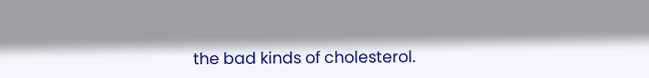the bad kinds of cholesterol.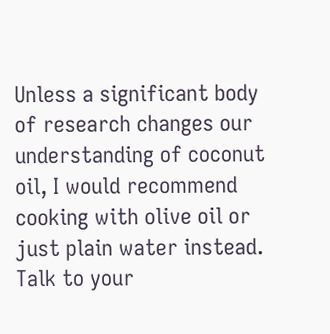Unless a significant body of research changes our understanding of coconut oil, I would recommend cooking with olive oil or just plain water instead.
Talk to your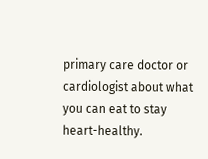primary care doctor or cardiologist about what you can eat to stay heart-healthy.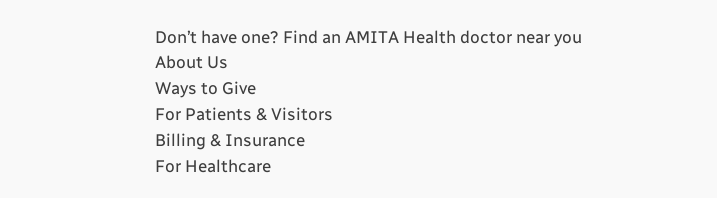Don’t have one? Find an AMITA Health doctor near you
About Us
Ways to Give
For Patients & Visitors
Billing & Insurance
For Healthcare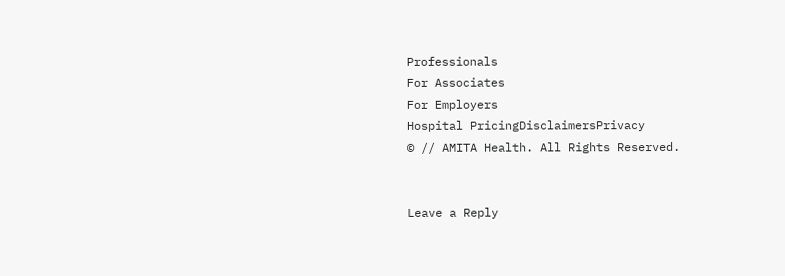Professionals
For Associates
For Employers
Hospital PricingDisclaimersPrivacy
© // AMITA Health. All Rights Reserved.


Leave a Reply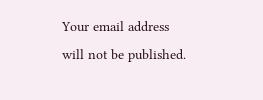Your email address will not be published.